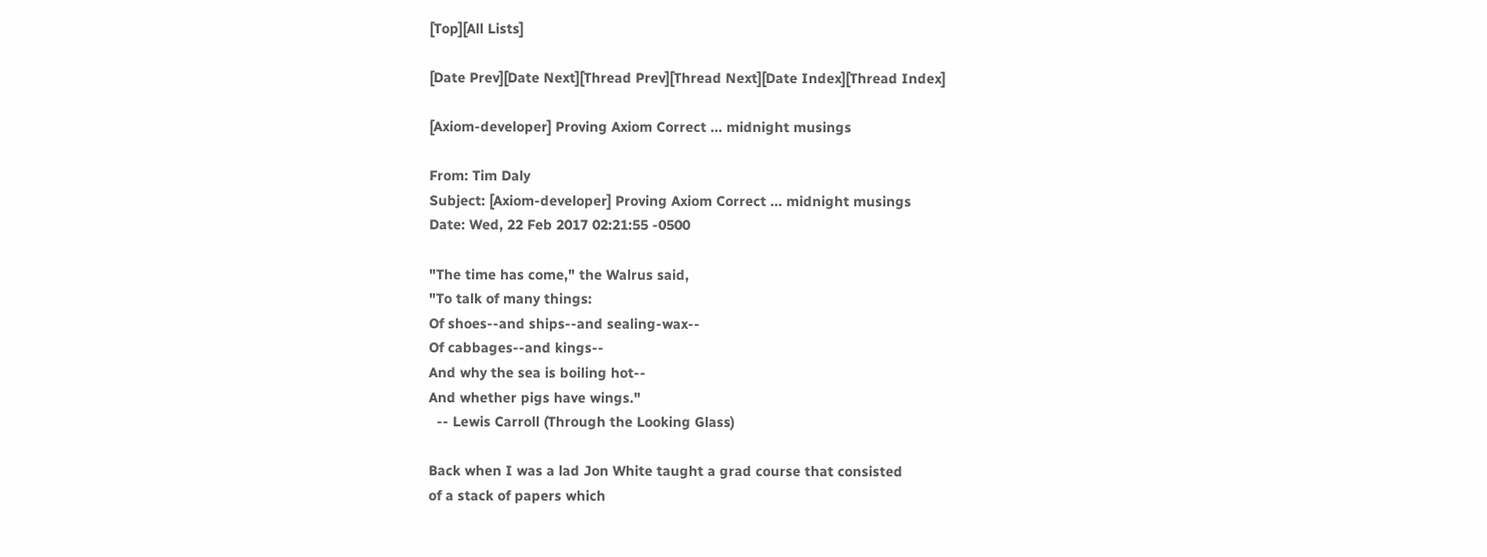[Top][All Lists]

[Date Prev][Date Next][Thread Prev][Thread Next][Date Index][Thread Index]

[Axiom-developer] Proving Axiom Correct ... midnight musings

From: Tim Daly
Subject: [Axiom-developer] Proving Axiom Correct ... midnight musings
Date: Wed, 22 Feb 2017 02:21:55 -0500

"The time has come," the Walrus said,
"To talk of many things:
Of shoes--and ships--and sealing-wax--
Of cabbages--and kings--
And why the sea is boiling hot--
And whether pigs have wings."
  -- Lewis Carroll (Through the Looking Glass)

Back when I was a lad Jon White taught a grad course that consisted
of a stack of papers which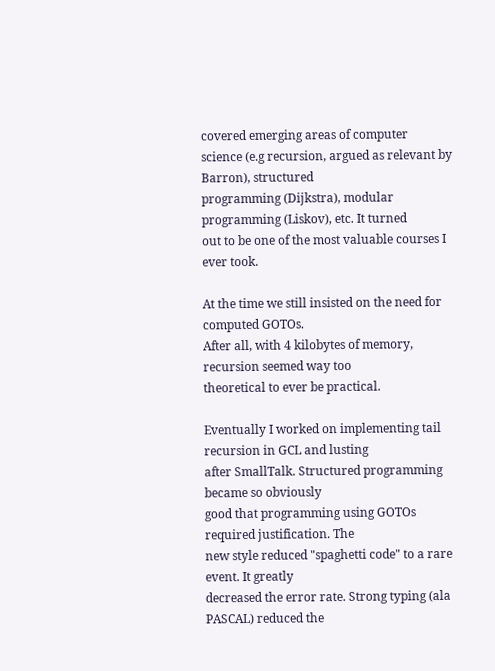covered emerging areas of computer
science (e.g recursion, argued as relevant by Barron), structured
programming (Dijkstra), modular programming (Liskov), etc. It turned
out to be one of the most valuable courses I ever took.

At the time we still insisted on the need for computed GOTOs.
After all, with 4 kilobytes of memory, recursion seemed way too
theoretical to ever be practical.

Eventually I worked on implementing tail recursion in GCL and lusting
after SmallTalk. Structured programming became so obviously
good that programming using GOTOs required justification. The
new style reduced "spaghetti code" to a rare event. It greatly
decreased the error rate. Strong typing (ala PASCAL) reduced the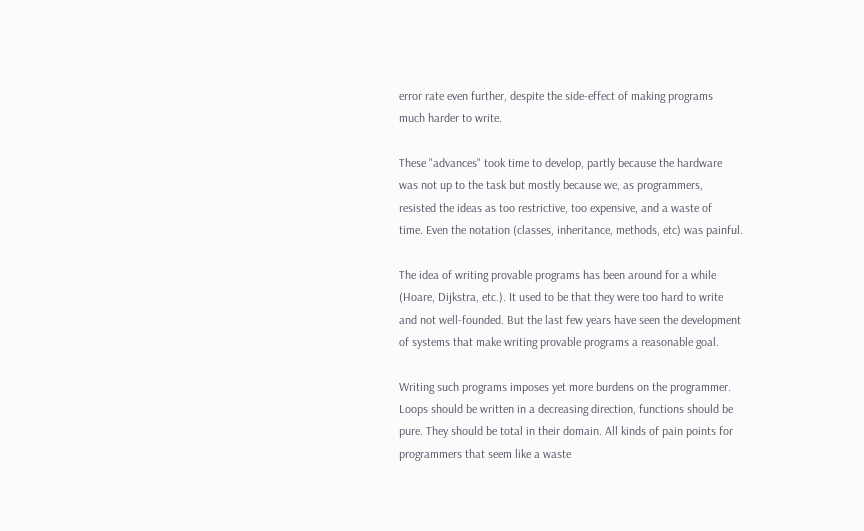error rate even further, despite the side-effect of making programs
much harder to write.

These "advances" took time to develop, partly because the hardware
was not up to the task but mostly because we, as programmers,
resisted the ideas as too restrictive, too expensive, and a waste of
time. Even the notation (classes, inheritance, methods, etc) was painful.

The idea of writing provable programs has been around for a while
(Hoare, Dijkstra, etc.). It used to be that they were too hard to write
and not well-founded. But the last few years have seen the development
of systems that make writing provable programs a reasonable goal.

Writing such programs imposes yet more burdens on the programmer.
Loops should be written in a decreasing direction, functions should be
pure. They should be total in their domain. All kinds of pain points for
programmers that seem like a waste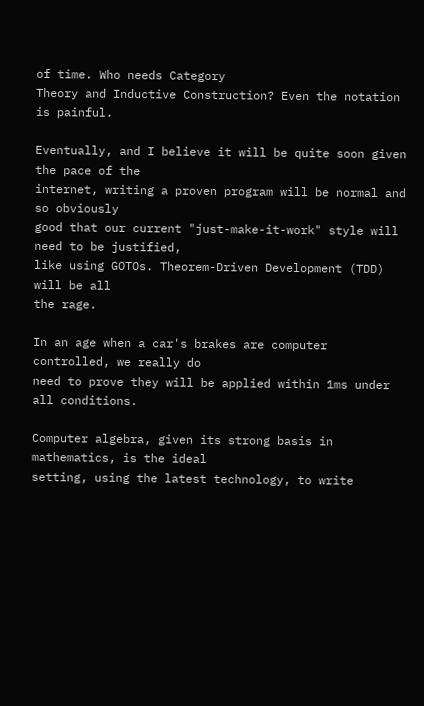of time. Who needs Category
Theory and Inductive Construction? Even the notation is painful.

Eventually, and I believe it will be quite soon given the pace of the
internet, writing a proven program will be normal and so obviously
good that our current "just-make-it-work" style will need to be justified,
like using GOTOs. Theorem-Driven Development (TDD) will be all
the rage.

In an age when a car's brakes are computer controlled, we really do
need to prove they will be applied within 1ms under all conditions.

Computer algebra, given its strong basis in mathematics, is the ideal
setting, using the latest technology, to write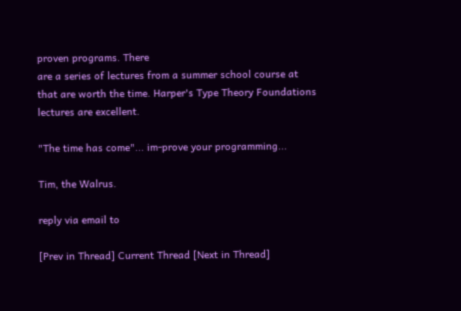proven programs. There
are a series of lectures from a summer school course at
that are worth the time. Harper's Type Theory Foundations lectures are excellent.

"The time has come"... im-prove your programming...

Tim, the Walrus.

reply via email to

[Prev in Thread] Current Thread [Next in Thread]